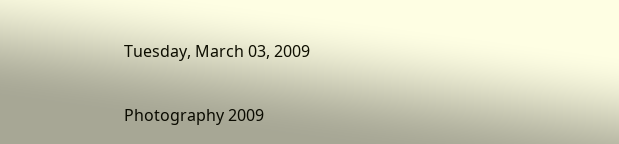Tuesday, March 03, 2009

Photography 2009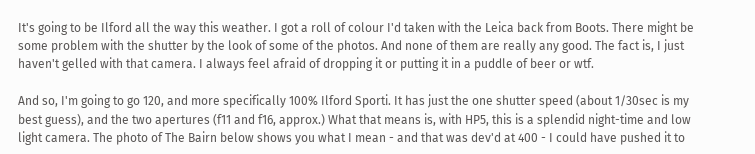It's going to be Ilford all the way this weather. I got a roll of colour I'd taken with the Leica back from Boots. There might be some problem with the shutter by the look of some of the photos. And none of them are really any good. The fact is, I just haven't gelled with that camera. I always feel afraid of dropping it or putting it in a puddle of beer or wtf.

And so, I'm going to go 120, and more specifically 100% Ilford Sporti. It has just the one shutter speed (about 1/30sec is my best guess), and the two apertures (f11 and f16, approx.) What that means is, with HP5, this is a splendid night-time and low light camera. The photo of The Bairn below shows you what I mean - and that was dev'd at 400 - I could have pushed it to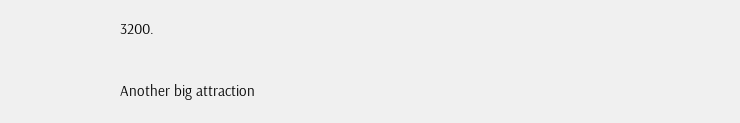3200.

Another big attraction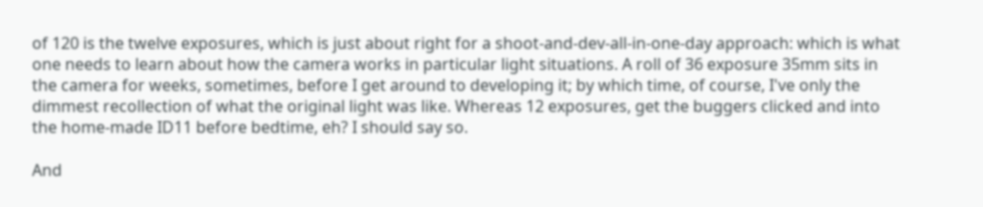of 120 is the twelve exposures, which is just about right for a shoot-and-dev-all-in-one-day approach: which is what one needs to learn about how the camera works in particular light situations. A roll of 36 exposure 35mm sits in the camera for weeks, sometimes, before I get around to developing it; by which time, of course, I've only the dimmest recollection of what the original light was like. Whereas 12 exposures, get the buggers clicked and into the home-made ID11 before bedtime, eh? I should say so.

And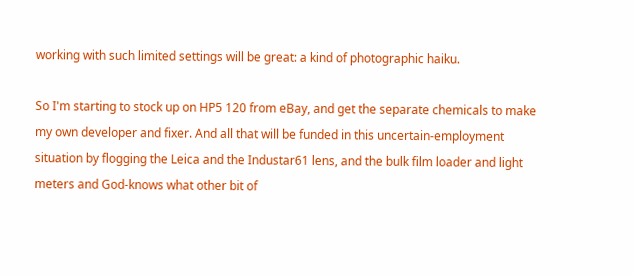working with such limited settings will be great: a kind of photographic haiku.

So I'm starting to stock up on HP5 120 from eBay, and get the separate chemicals to make my own developer and fixer. And all that will be funded in this uncertain-employment situation by flogging the Leica and the Industar61 lens, and the bulk film loader and light meters and God-knows what other bit of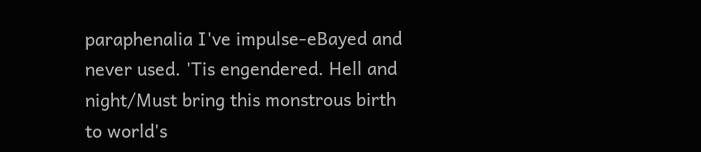paraphenalia I've impulse-eBayed and never used. 'Tis engendered. Hell and night/Must bring this monstrous birth to world's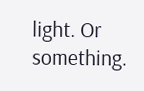light. Or something.